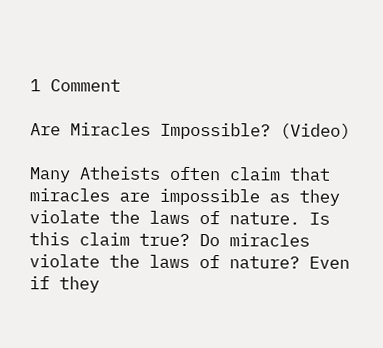1 Comment

Are Miracles Impossible? (Video)

Many Atheists often claim that miracles are impossible as they violate the laws of nature. Is this claim true? Do miracles violate the laws of nature? Even if they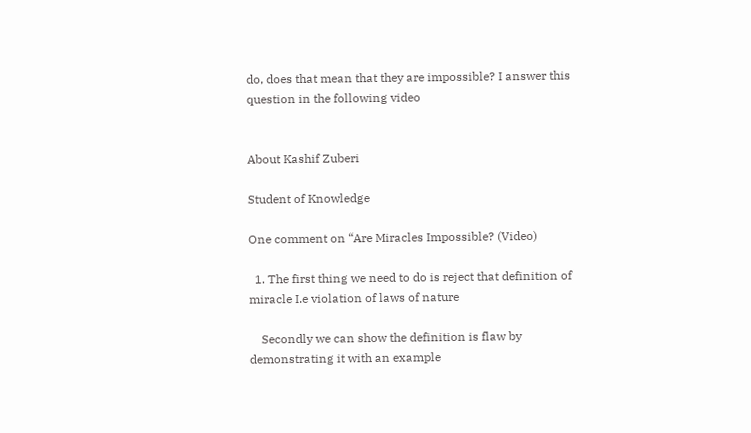do, does that mean that they are impossible? I answer this question in the following video


About Kashif Zuberi

Student of Knowledge

One comment on “Are Miracles Impossible? (Video)

  1. The first thing we need to do is reject that definition of miracle I.e violation of laws of nature

    Secondly we can show the definition is flaw by demonstrating it with an example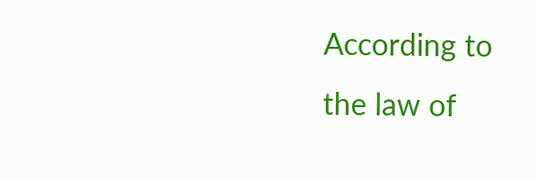According to the law of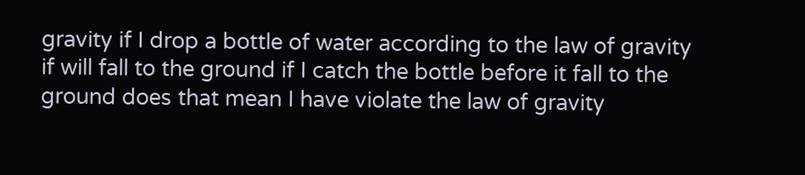gravity if I drop a bottle of water according to the law of gravity if will fall to the ground if I catch the bottle before it fall to the ground does that mean I have violate the law of gravity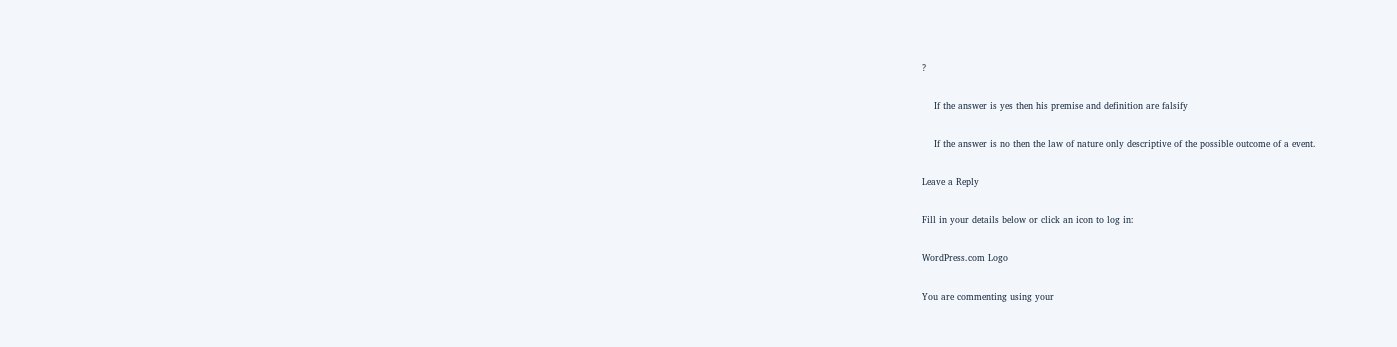?

    If the answer is yes then his premise and definition are falsify

    If the answer is no then the law of nature only descriptive of the possible outcome of a event.

Leave a Reply

Fill in your details below or click an icon to log in:

WordPress.com Logo

You are commenting using your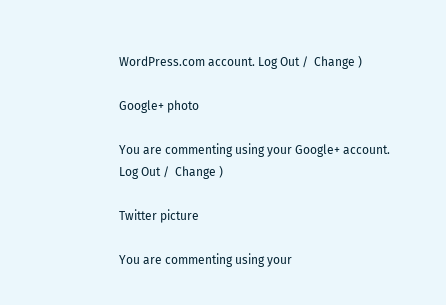WordPress.com account. Log Out /  Change )

Google+ photo

You are commenting using your Google+ account. Log Out /  Change )

Twitter picture

You are commenting using your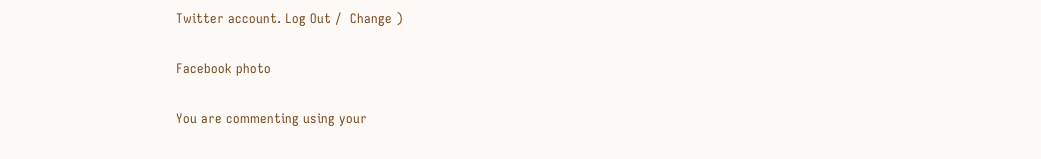Twitter account. Log Out /  Change )

Facebook photo

You are commenting using your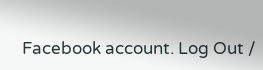Facebook account. Log Out /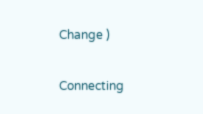Change )

Connecting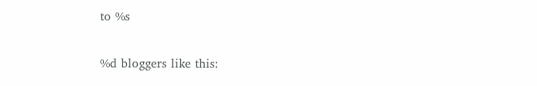to %s

%d bloggers like this: